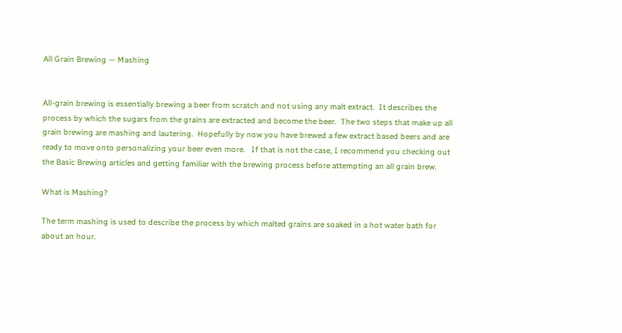All Grain Brewing — Mashing


All-grain brewing is essentially brewing a beer from scratch and not using any malt extract.  It describes the process by which the sugars from the grains are extracted and become the beer.  The two steps that make up all grain brewing are mashing and lautering.  Hopefully by now you have brewed a few extract based beers and are ready to move onto personalizing your beer even more.   If that is not the case, I recommend you checking out the Basic Brewing articles and getting familiar with the brewing process before attempting an all grain brew.

What is Mashing?

The term mashing is used to describe the process by which malted grains are soaked in a hot water bath for about an hour.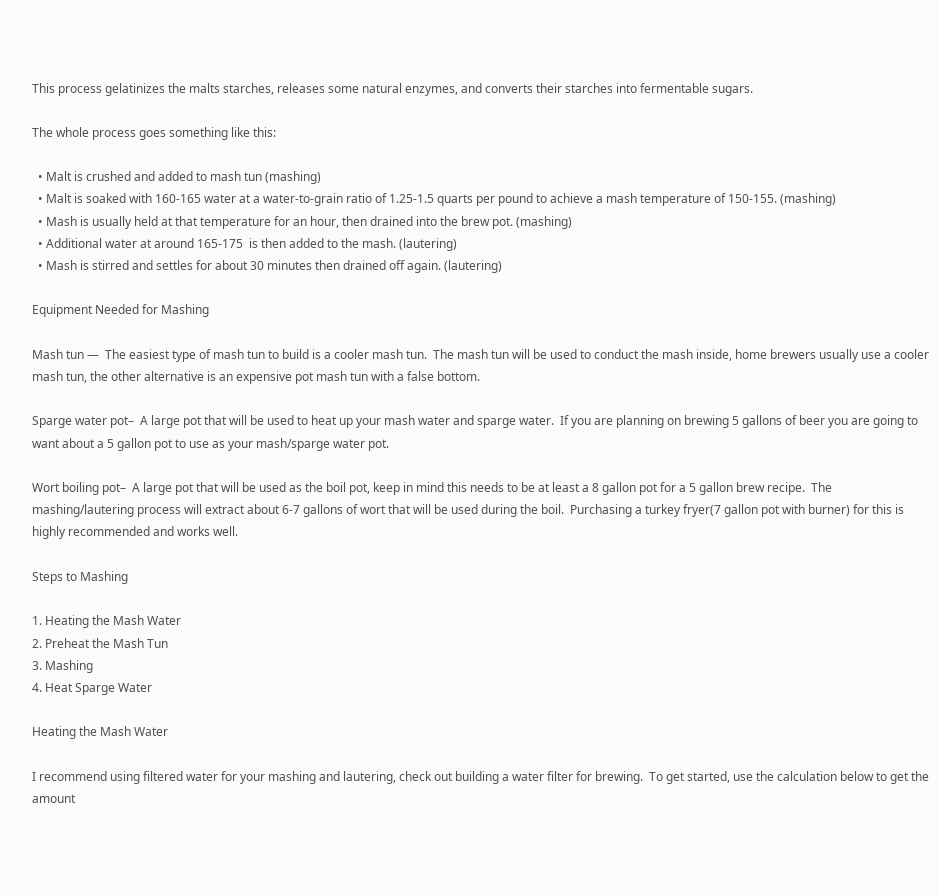This process gelatinizes the malts starches, releases some natural enzymes, and converts their starches into fermentable sugars.

The whole process goes something like this:

  • Malt is crushed and added to mash tun (mashing)
  • Malt is soaked with 160-165 water at a water-to-grain ratio of 1.25-1.5 quarts per pound to achieve a mash temperature of 150-155. (mashing)
  • Mash is usually held at that temperature for an hour, then drained into the brew pot. (mashing)
  • Additional water at around 165-175  is then added to the mash. (lautering)
  • Mash is stirred and settles for about 30 minutes then drained off again. (lautering)

Equipment Needed for Mashing

Mash tun —  The easiest type of mash tun to build is a cooler mash tun.  The mash tun will be used to conduct the mash inside, home brewers usually use a cooler mash tun, the other alternative is an expensive pot mash tun with a false bottom.

Sparge water pot–  A large pot that will be used to heat up your mash water and sparge water.  If you are planning on brewing 5 gallons of beer you are going to want about a 5 gallon pot to use as your mash/sparge water pot.

Wort boiling pot–  A large pot that will be used as the boil pot, keep in mind this needs to be at least a 8 gallon pot for a 5 gallon brew recipe.  The mashing/lautering process will extract about 6-7 gallons of wort that will be used during the boil.  Purchasing a turkey fryer(7 gallon pot with burner) for this is highly recommended and works well.

Steps to Mashing

1. Heating the Mash Water
2. Preheat the Mash Tun
3. Mashing
4. Heat Sparge Water

Heating the Mash Water

I recommend using filtered water for your mashing and lautering, check out building a water filter for brewing.  To get started, use the calculation below to get the amount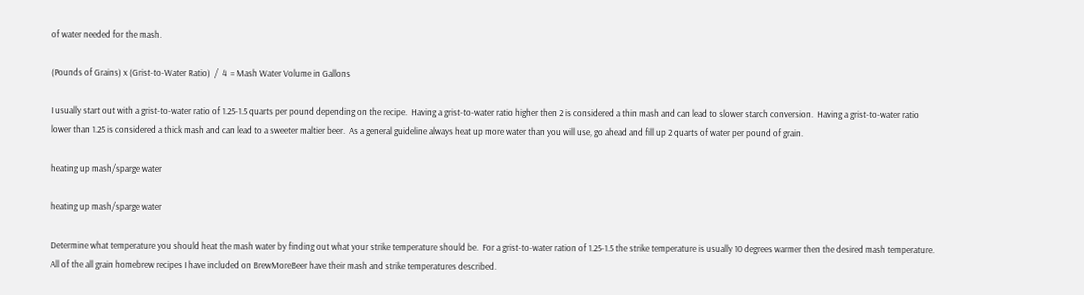of water needed for the mash.

(Pounds of Grains) x (Grist-to-Water Ratio)  /  4  = Mash Water Volume in Gallons

I usually start out with a grist-to-water ratio of 1.25-1.5 quarts per pound depending on the recipe.  Having a grist-to-water ratio higher then 2 is considered a thin mash and can lead to slower starch conversion.  Having a grist-to-water ratio lower than 1.25 is considered a thick mash and can lead to a sweeter maltier beer.  As a general guideline always heat up more water than you will use, go ahead and fill up 2 quarts of water per pound of grain.

heating up mash/sparge water

heating up mash/sparge water

Determine what temperature you should heat the mash water by finding out what your strike temperature should be.  For a grist-to-water ration of 1.25-1.5 the strike temperature is usually 10 degrees warmer then the desired mash temperature.  All of the all grain homebrew recipes I have included on BrewMoreBeer have their mash and strike temperatures described.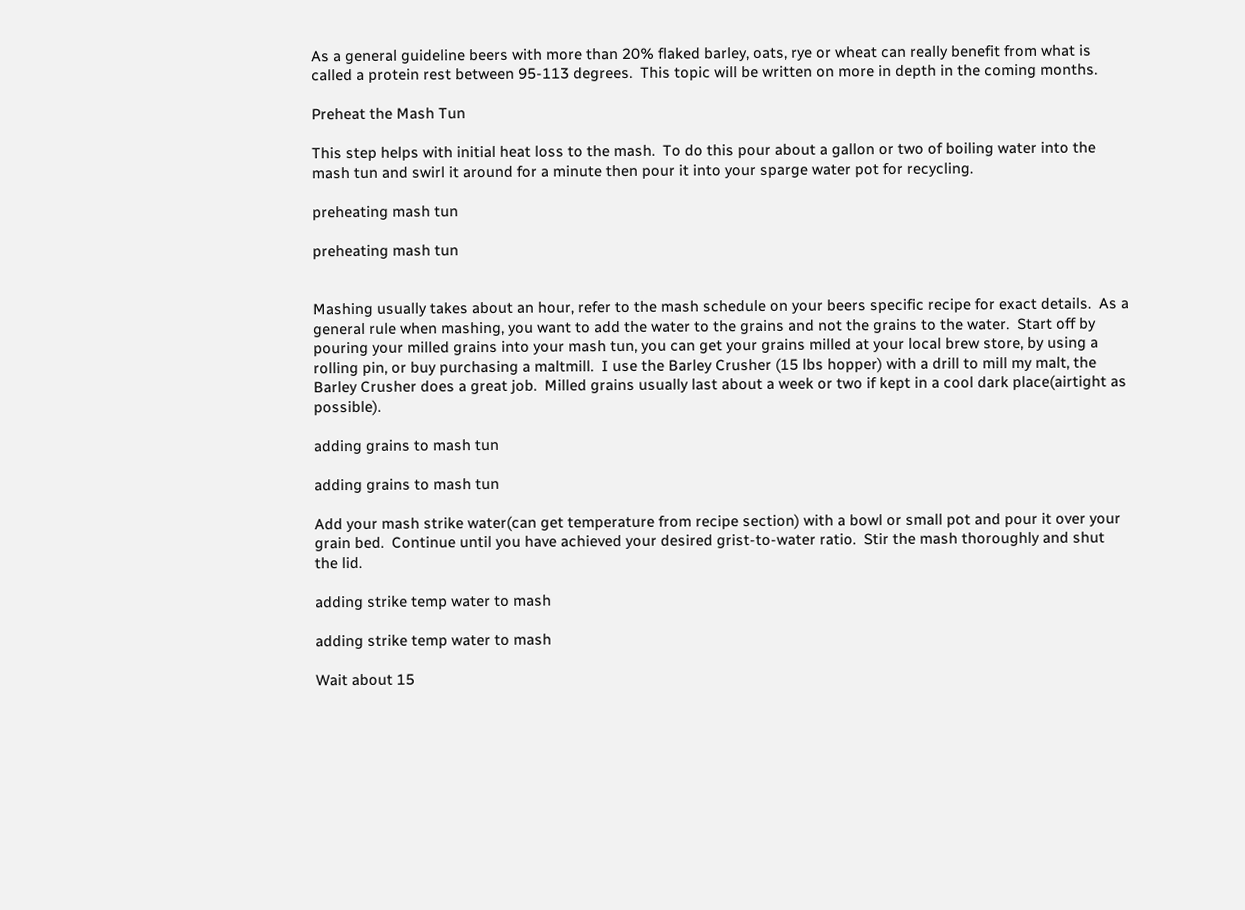As a general guideline beers with more than 20% flaked barley, oats, rye or wheat can really benefit from what is called a protein rest between 95-113 degrees.  This topic will be written on more in depth in the coming months.

Preheat the Mash Tun

This step helps with initial heat loss to the mash.  To do this pour about a gallon or two of boiling water into the mash tun and swirl it around for a minute then pour it into your sparge water pot for recycling.

preheating mash tun

preheating mash tun


Mashing usually takes about an hour, refer to the mash schedule on your beers specific recipe for exact details.  As a general rule when mashing, you want to add the water to the grains and not the grains to the water.  Start off by pouring your milled grains into your mash tun, you can get your grains milled at your local brew store, by using a rolling pin, or buy purchasing a maltmill.  I use the Barley Crusher (15 lbs hopper) with a drill to mill my malt, the Barley Crusher does a great job.  Milled grains usually last about a week or two if kept in a cool dark place(airtight as possible).

adding grains to mash tun

adding grains to mash tun

Add your mash strike water(can get temperature from recipe section) with a bowl or small pot and pour it over your grain bed.  Continue until you have achieved your desired grist-to-water ratio.  Stir the mash thoroughly and shut the lid.

adding strike temp water to mash

adding strike temp water to mash

Wait about 15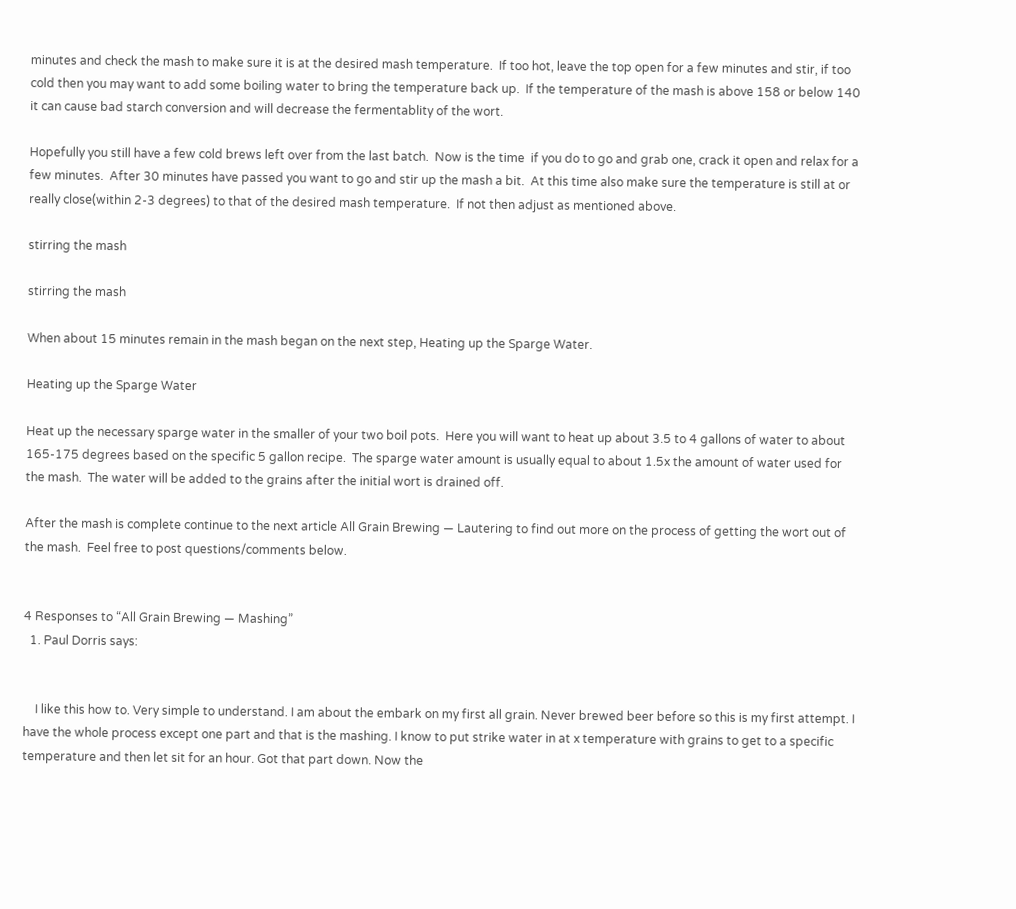minutes and check the mash to make sure it is at the desired mash temperature.  If too hot, leave the top open for a few minutes and stir, if too cold then you may want to add some boiling water to bring the temperature back up.  If the temperature of the mash is above 158 or below 140 it can cause bad starch conversion and will decrease the fermentablity of the wort.

Hopefully you still have a few cold brews left over from the last batch.  Now is the time  if you do to go and grab one, crack it open and relax for a few minutes.  After 30 minutes have passed you want to go and stir up the mash a bit.  At this time also make sure the temperature is still at or really close(within 2-3 degrees) to that of the desired mash temperature.  If not then adjust as mentioned above.

stirring the mash

stirring the mash

When about 15 minutes remain in the mash began on the next step, Heating up the Sparge Water.

Heating up the Sparge Water

Heat up the necessary sparge water in the smaller of your two boil pots.  Here you will want to heat up about 3.5 to 4 gallons of water to about 165-175 degrees based on the specific 5 gallon recipe.  The sparge water amount is usually equal to about 1.5x the amount of water used for the mash.  The water will be added to the grains after the initial wort is drained off.

After the mash is complete continue to the next article All Grain Brewing — Lautering to find out more on the process of getting the wort out of the mash.  Feel free to post questions/comments below.


4 Responses to “All Grain Brewing — Mashing”
  1. Paul Dorris says:


    I like this how to. Very simple to understand. I am about the embark on my first all grain. Never brewed beer before so this is my first attempt. I have the whole process except one part and that is the mashing. I know to put strike water in at x temperature with grains to get to a specific temperature and then let sit for an hour. Got that part down. Now the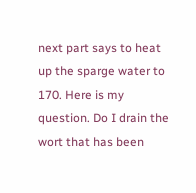next part says to heat up the sparge water to 170. Here is my question. Do I drain the wort that has been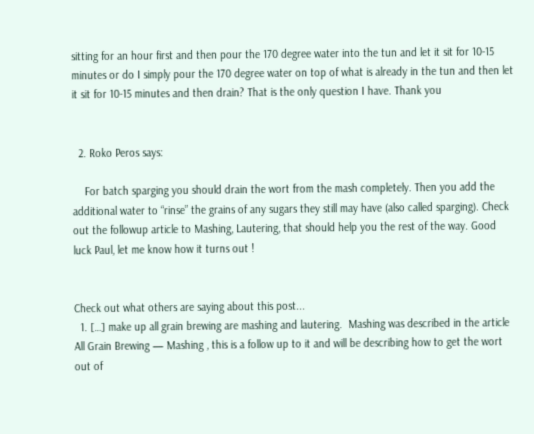sitting for an hour first and then pour the 170 degree water into the tun and let it sit for 10-15 minutes or do I simply pour the 170 degree water on top of what is already in the tun and then let it sit for 10-15 minutes and then drain? That is the only question I have. Thank you


  2. Roko Peros says:

    For batch sparging you should drain the wort from the mash completely. Then you add the additional water to “rinse” the grains of any sugars they still may have (also called sparging). Check out the followup article to Mashing, Lautering, that should help you the rest of the way. Good luck Paul, let me know how it turns out !


Check out what others are saying about this post...
  1. […] make up all grain brewing are mashing and lautering.  Mashing was described in the article All Grain Brewing — Mashing , this is a follow up to it and will be describing how to get the wort out of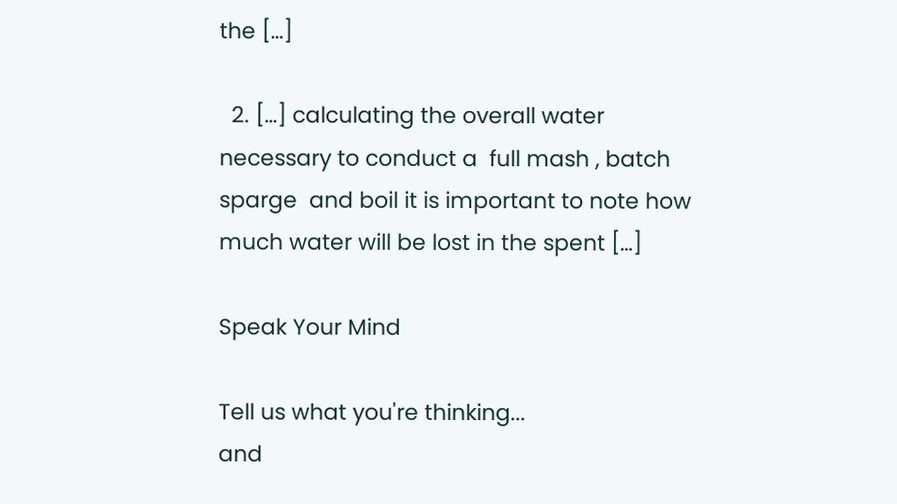the […]

  2. […] calculating the overall water necessary to conduct a  full mash , batch sparge  and boil it is important to note how much water will be lost in the spent […]

Speak Your Mind

Tell us what you're thinking...
and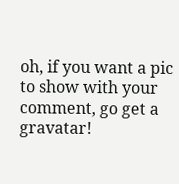oh, if you want a pic to show with your comment, go get a gravatar!